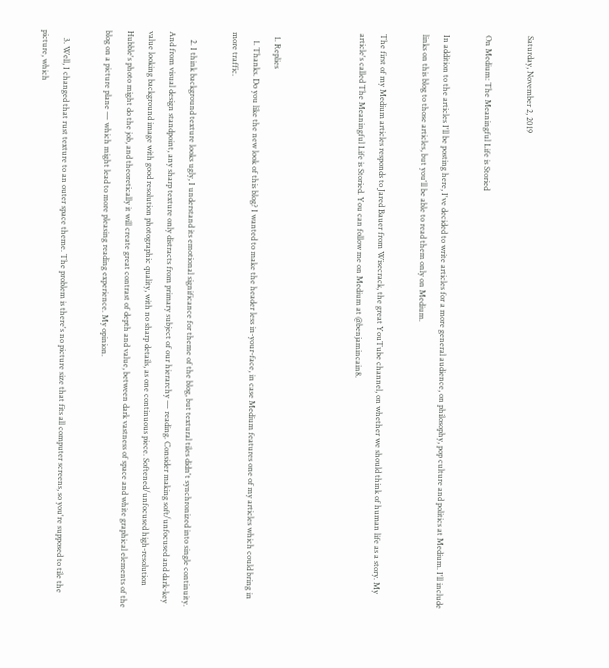Saturday, November 2, 2019

On Medium: The Meaningful Life is Storied

In addition to the articles I'll be posting here, I've decided to write articles for a more general audience, on philosophy, pop culture and politics at Medium. I'll include links on this blog to those articles, but you'll be able to read them only on Medium.

The first of my Medium articles responds to Jared Bauer from Wisecrack, the great YouTube channel, on whether we should think of human life as a story. My article's called The Meaningful Life is Storied. You can follow me on Medium at @benjamincain8.



  1. Replies
    1. Thanks. Do you like the new look of this blog? I wanted to make the header less in-your-face, in case Medium features one of my articles which could bring in more traffic.

    2. I think background texture looks ugly, I understand its emotional significance for theme of the blog, but textural tiles didn't synchronized into single continuity. And from visual design standpoint, any sharp texture only distracts from primary subject of our hierarchy — reading. Consider making soft/unfocused and dark-key value looking background image with good resolution photographic quality, with no sharp details, as one continuous piece. Softened/unfocused high-resolution Hubble's photo might do the job, and theoretically it will create great contrast of depth and value, between dark vastness of space and white graphical elements of the blog on a picture plane — which might lead to more pleasing reading experience. My opinion.

    3. Well, I changed that rust texture to an outer space theme. The problem is there's no picture size that fits all computer screens, so you're supposed to tile the picture, which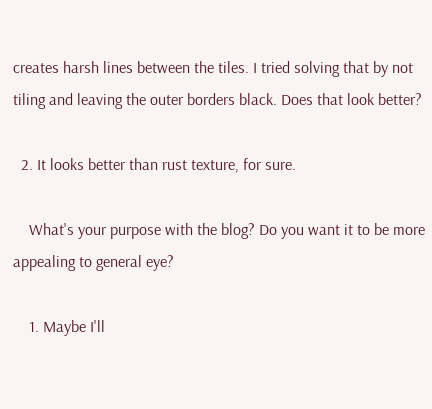creates harsh lines between the tiles. I tried solving that by not tiling and leaving the outer borders black. Does that look better?

  2. It looks better than rust texture, for sure.

    What's your purpose with the blog? Do you want it to be more appealing to general eye?

    1. Maybe I'll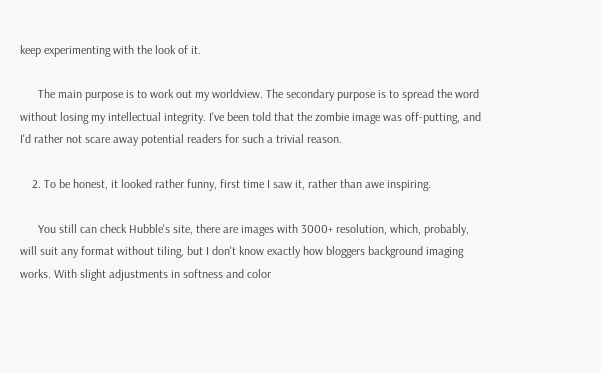keep experimenting with the look of it.

      The main purpose is to work out my worldview. The secondary purpose is to spread the word without losing my intellectual integrity. I've been told that the zombie image was off-putting, and I'd rather not scare away potential readers for such a trivial reason.

    2. To be honest, it looked rather funny, first time I saw it, rather than awe inspiring.

      You still can check Hubble's site, there are images with 3000+ resolution, which, probably, will suit any format without tiling, but I don't know exactly how bloggers background imaging works. With slight adjustments in softness and color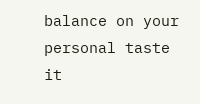balance on your personal taste it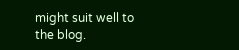might suit well to the blog.